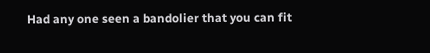Had any one seen a bandolier that you can fit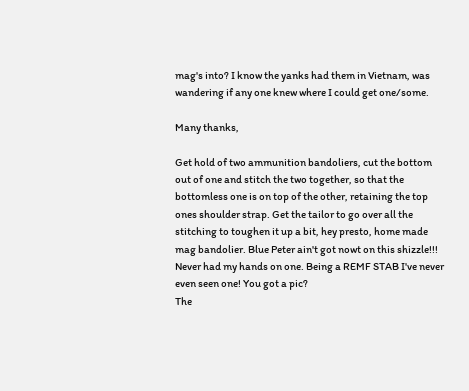mag's into? I know the yanks had them in Vietnam, was wandering if any one knew where I could get one/some.

Many thanks,

Get hold of two ammunition bandoliers, cut the bottom out of one and stitch the two together, so that the bottomless one is on top of the other, retaining the top ones shoulder strap. Get the tailor to go over all the stitching to toughen it up a bit, hey presto, home made mag bandolier. Blue Peter ain't got nowt on this shizzle!!!
Never had my hands on one. Being a REMF STAB I've never even seen one! You got a pic?
The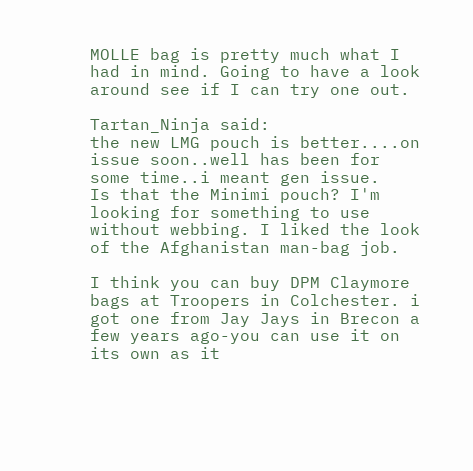MOLLE bag is pretty much what I had in mind. Going to have a look around see if I can try one out.

Tartan_Ninja said:
the new LMG pouch is better....on issue soon..well has been for some time..i meant gen issue.
Is that the Minimi pouch? I'm looking for something to use without webbing. I liked the look of the Afghanistan man-bag job.

I think you can buy DPM Claymore bags at Troopers in Colchester. i got one from Jay Jays in Brecon a few years ago-you can use it on its own as it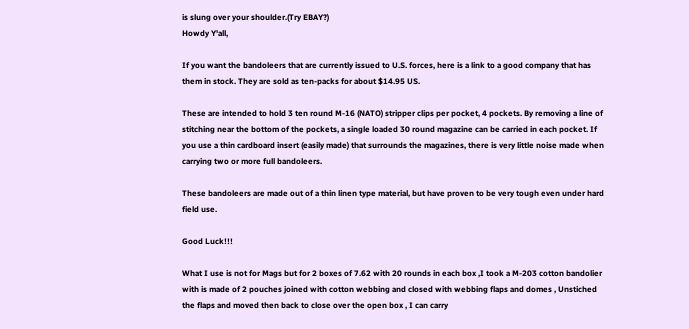is slung over your shoulder.(Try EBAY?)
Howdy Y'all,

If you want the bandoleers that are currently issued to U.S. forces, here is a link to a good company that has them in stock. They are sold as ten-packs for about $14.95 US.

These are intended to hold 3 ten round M-16 (NATO) stripper clips per pocket, 4 pockets. By removing a line of stitching near the bottom of the pockets, a single loaded 30 round magazine can be carried in each pocket. If you use a thin cardboard insert (easily made) that surrounds the magazines, there is very little noise made when carrying two or more full bandoleers.

These bandoleers are made out of a thin linen type material, but have proven to be very tough even under hard field use.

Good Luck!!!

What I use is not for Mags but for 2 boxes of 7.62 with 20 rounds in each box ,I took a M-203 cotton bandolier with is made of 2 pouches joined with cotton webbing and closed with webbing flaps and domes , Unstiched the flaps and moved then back to close over the open box , I can carry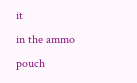it
in the ammo pouch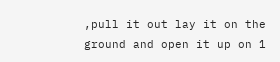,pull it out lay it on the ground and open it up on 1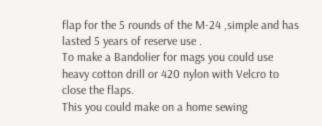flap for the 5 rounds of the M-24 ,simple and has lasted 5 years of reserve use .
To make a Bandolier for mags you could use heavy cotton drill or 420 nylon with Velcro to close the flaps.
This you could make on a home sewing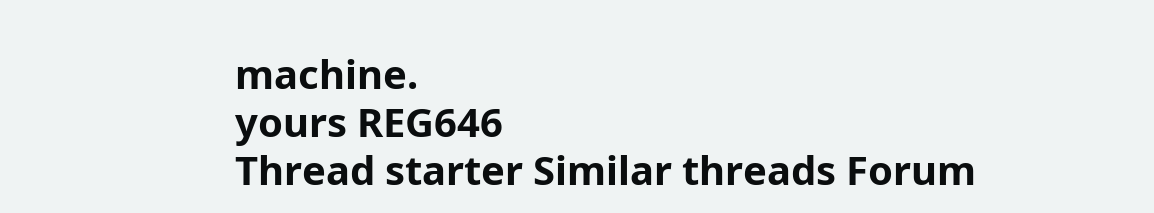machine.
yours REG646
Thread starter Similar threads Forum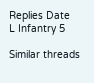Replies Date
L Infantry 5

Similar threads